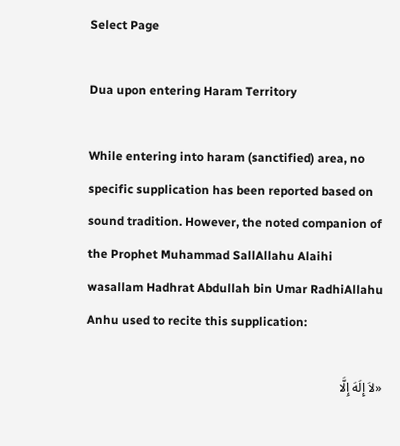Select Page

Dua upon entering Haram Territory

While entering into haram (sanctified) area, no specific supplication has been reported based on sound tradition. However, the noted companion of the Prophet Muhammad SallAllahu Alaihi wasallam Hadhrat Abdullah bin Umar RadhiAllahu Anhu used to recite this supplication:

«لاَ إِلَهَ إِلَّا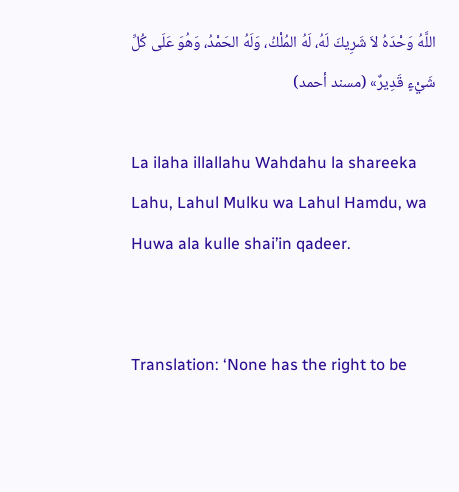اللَّهُ وَحْدَهُ لاَ شَرِيكَ لَهُ، لَهُ المُلْكُ، وَلَهُ الحَمْدُ، وَهُوَ عَلَى كُلِّ شَيْءٍ قَدِيرٌ» (مسند أحمد)

La ilaha illallahu Wahdahu la shareeka Lahu, Lahul Mulku wa Lahul Hamdu, wa Huwa ala kulle shai’in qadeer.


Translation: ‘None has the right to be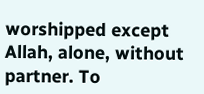worshipped except Allah, alone, without partner. To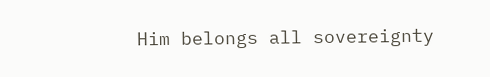Him belongs all sovereignty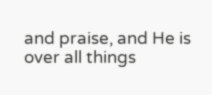and praise, and He is over all things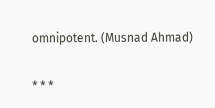omnipotent. (Musnad Ahmad)

* * *